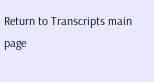Return to Transcripts main page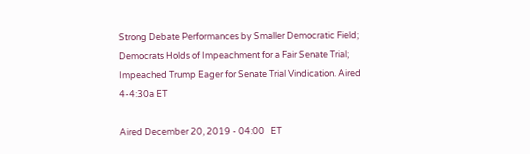Strong Debate Performances by Smaller Democratic Field; Democrats Holds of Impeachment for a Fair Senate Trial; Impeached Trump Eager for Senate Trial Vindication. Aired 4-4:30a ET

Aired December 20, 2019 - 04:00   ET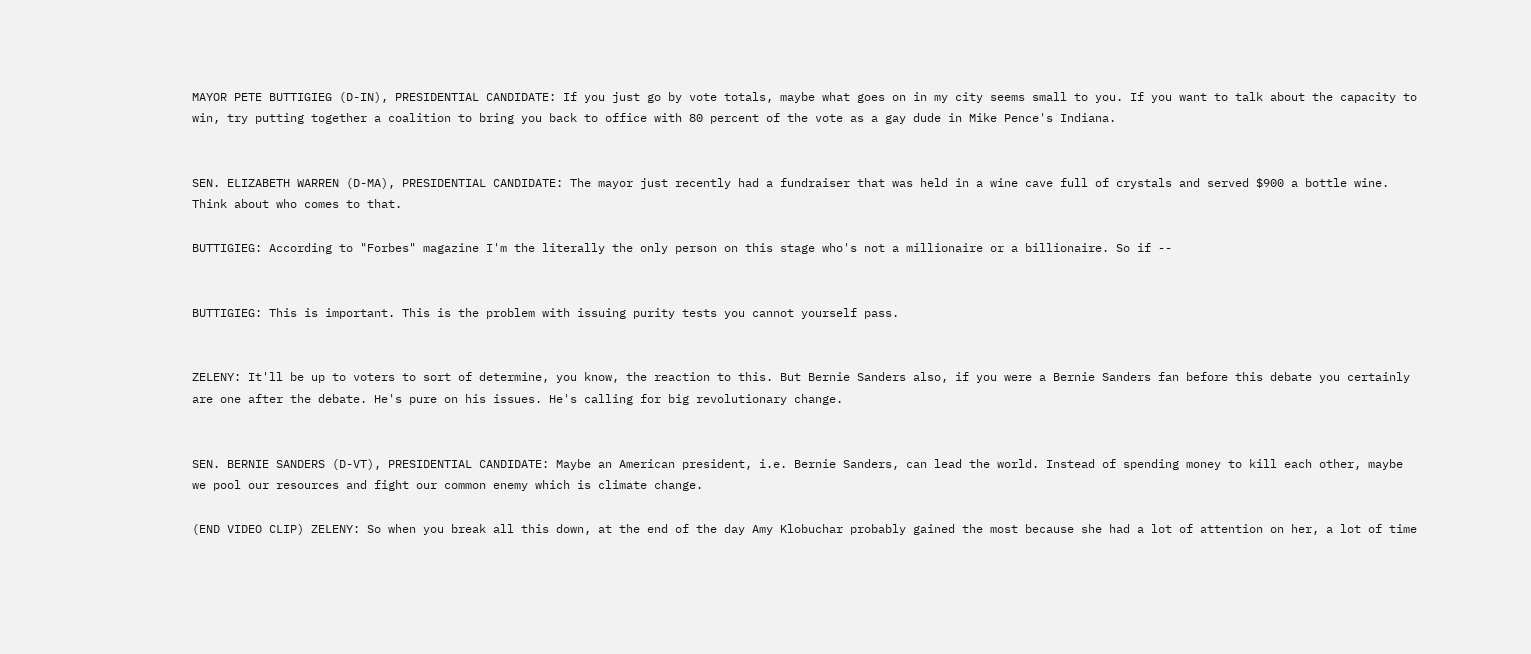MAYOR PETE BUTTIGIEG (D-IN), PRESIDENTIAL CANDIDATE: If you just go by vote totals, maybe what goes on in my city seems small to you. If you want to talk about the capacity to win, try putting together a coalition to bring you back to office with 80 percent of the vote as a gay dude in Mike Pence's Indiana.


SEN. ELIZABETH WARREN (D-MA), PRESIDENTIAL CANDIDATE: The mayor just recently had a fundraiser that was held in a wine cave full of crystals and served $900 a bottle wine. Think about who comes to that.

BUTTIGIEG: According to "Forbes" magazine I'm the literally the only person on this stage who's not a millionaire or a billionaire. So if --


BUTTIGIEG: This is important. This is the problem with issuing purity tests you cannot yourself pass.


ZELENY: It'll be up to voters to sort of determine, you know, the reaction to this. But Bernie Sanders also, if you were a Bernie Sanders fan before this debate you certainly are one after the debate. He's pure on his issues. He's calling for big revolutionary change.


SEN. BERNIE SANDERS (D-VT), PRESIDENTIAL CANDIDATE: Maybe an American president, i.e. Bernie Sanders, can lead the world. Instead of spending money to kill each other, maybe we pool our resources and fight our common enemy which is climate change.

(END VIDEO CLIP) ZELENY: So when you break all this down, at the end of the day Amy Klobuchar probably gained the most because she had a lot of attention on her, a lot of time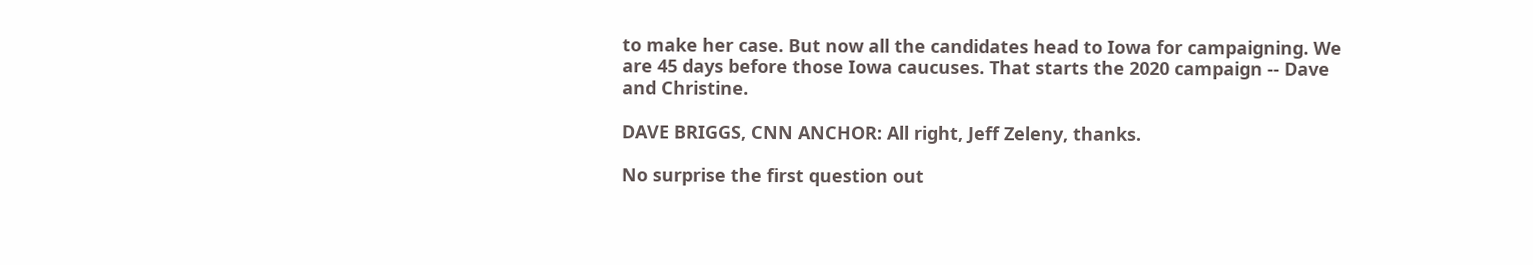to make her case. But now all the candidates head to Iowa for campaigning. We are 45 days before those Iowa caucuses. That starts the 2020 campaign -- Dave and Christine.

DAVE BRIGGS, CNN ANCHOR: All right, Jeff Zeleny, thanks.

No surprise the first question out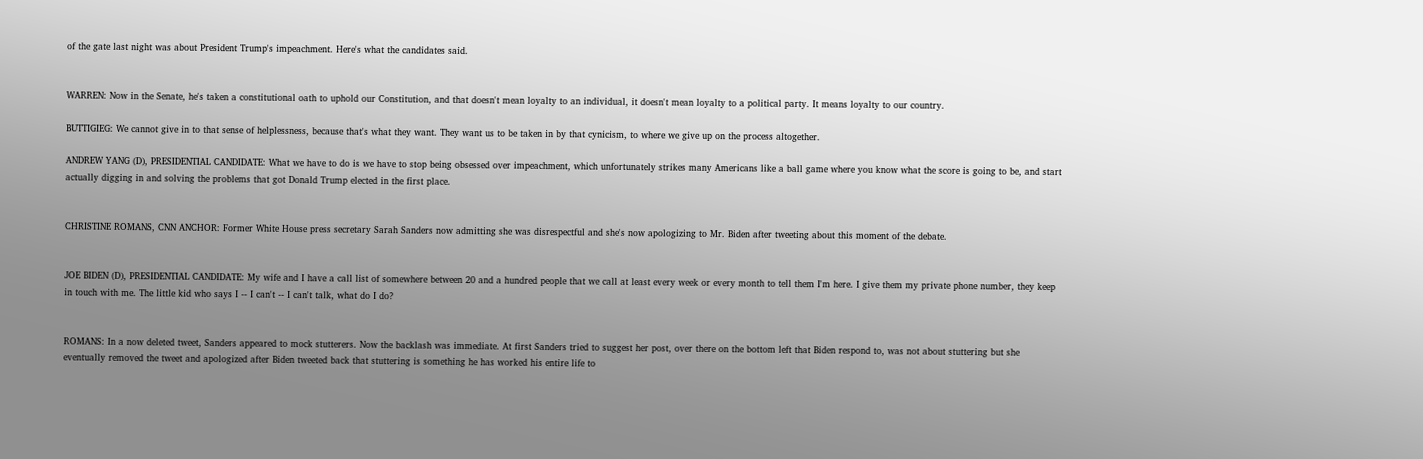of the gate last night was about President Trump's impeachment. Here's what the candidates said.


WARREN: Now in the Senate, he's taken a constitutional oath to uphold our Constitution, and that doesn't mean loyalty to an individual, it doesn't mean loyalty to a political party. It means loyalty to our country.

BUTTIGIEG: We cannot give in to that sense of helplessness, because that's what they want. They want us to be taken in by that cynicism, to where we give up on the process altogether.

ANDREW YANG (D), PRESIDENTIAL CANDIDATE: What we have to do is we have to stop being obsessed over impeachment, which unfortunately strikes many Americans like a ball game where you know what the score is going to be, and start actually digging in and solving the problems that got Donald Trump elected in the first place.


CHRISTINE ROMANS, CNN ANCHOR: Former White House press secretary Sarah Sanders now admitting she was disrespectful and she's now apologizing to Mr. Biden after tweeting about this moment of the debate.


JOE BIDEN (D), PRESIDENTIAL CANDIDATE: My wife and I have a call list of somewhere between 20 and a hundred people that we call at least every week or every month to tell them I'm here. I give them my private phone number, they keep in touch with me. The little kid who says I -- I can't -- I can't talk, what do I do?


ROMANS: In a now deleted tweet, Sanders appeared to mock stutterers. Now the backlash was immediate. At first Sanders tried to suggest her post, over there on the bottom left that Biden respond to, was not about stuttering but she eventually removed the tweet and apologized after Biden tweeted back that stuttering is something he has worked his entire life to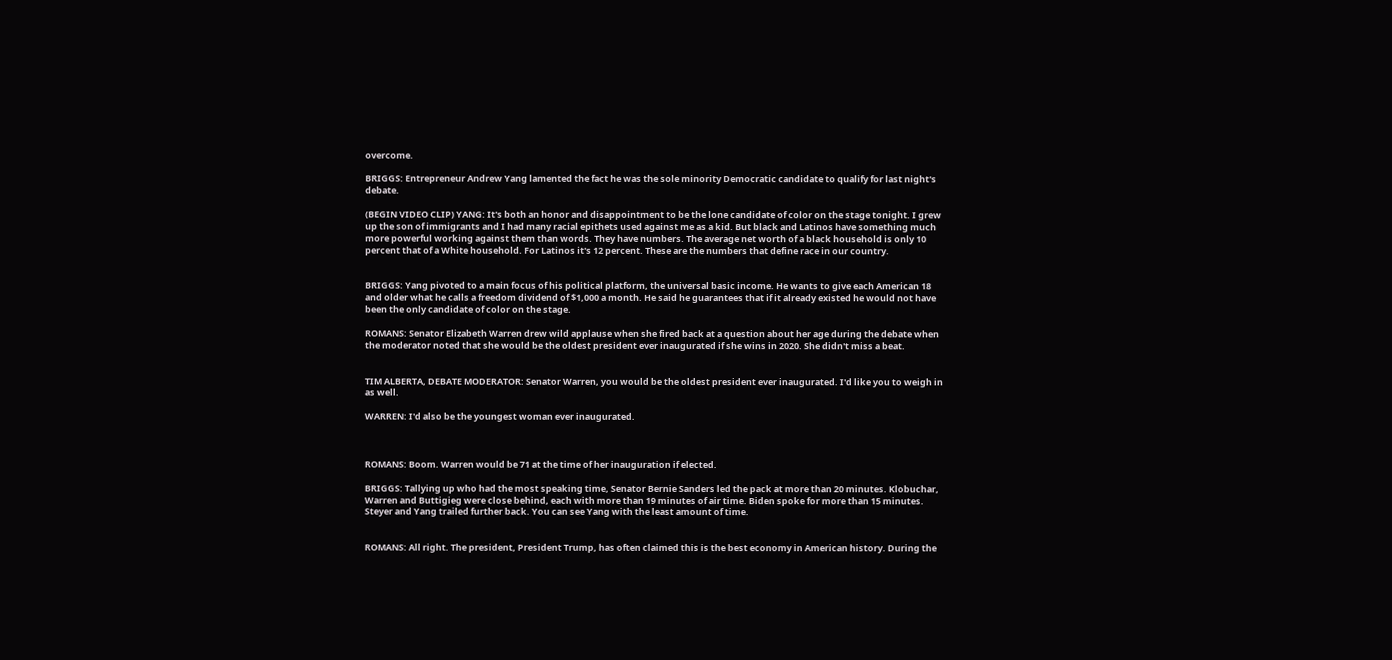overcome.

BRIGGS: Entrepreneur Andrew Yang lamented the fact he was the sole minority Democratic candidate to qualify for last night's debate.

(BEGIN VIDEO CLIP) YANG: It's both an honor and disappointment to be the lone candidate of color on the stage tonight. I grew up the son of immigrants and I had many racial epithets used against me as a kid. But black and Latinos have something much more powerful working against them than words. They have numbers. The average net worth of a black household is only 10 percent that of a White household. For Latinos it's 12 percent. These are the numbers that define race in our country.


BRIGGS: Yang pivoted to a main focus of his political platform, the universal basic income. He wants to give each American 18 and older what he calls a freedom dividend of $1,000 a month. He said he guarantees that if it already existed he would not have been the only candidate of color on the stage.

ROMANS: Senator Elizabeth Warren drew wild applause when she fired back at a question about her age during the debate when the moderator noted that she would be the oldest president ever inaugurated if she wins in 2020. She didn't miss a beat.


TIM ALBERTA, DEBATE MODERATOR: Senator Warren, you would be the oldest president ever inaugurated. I'd like you to weigh in as well.

WARREN: I'd also be the youngest woman ever inaugurated.



ROMANS: Boom. Warren would be 71 at the time of her inauguration if elected.

BRIGGS: Tallying up who had the most speaking time, Senator Bernie Sanders led the pack at more than 20 minutes. Klobuchar, Warren and Buttigieg were close behind, each with more than 19 minutes of air time. Biden spoke for more than 15 minutes. Steyer and Yang trailed further back. You can see Yang with the least amount of time.


ROMANS: All right. The president, President Trump, has often claimed this is the best economy in American history. During the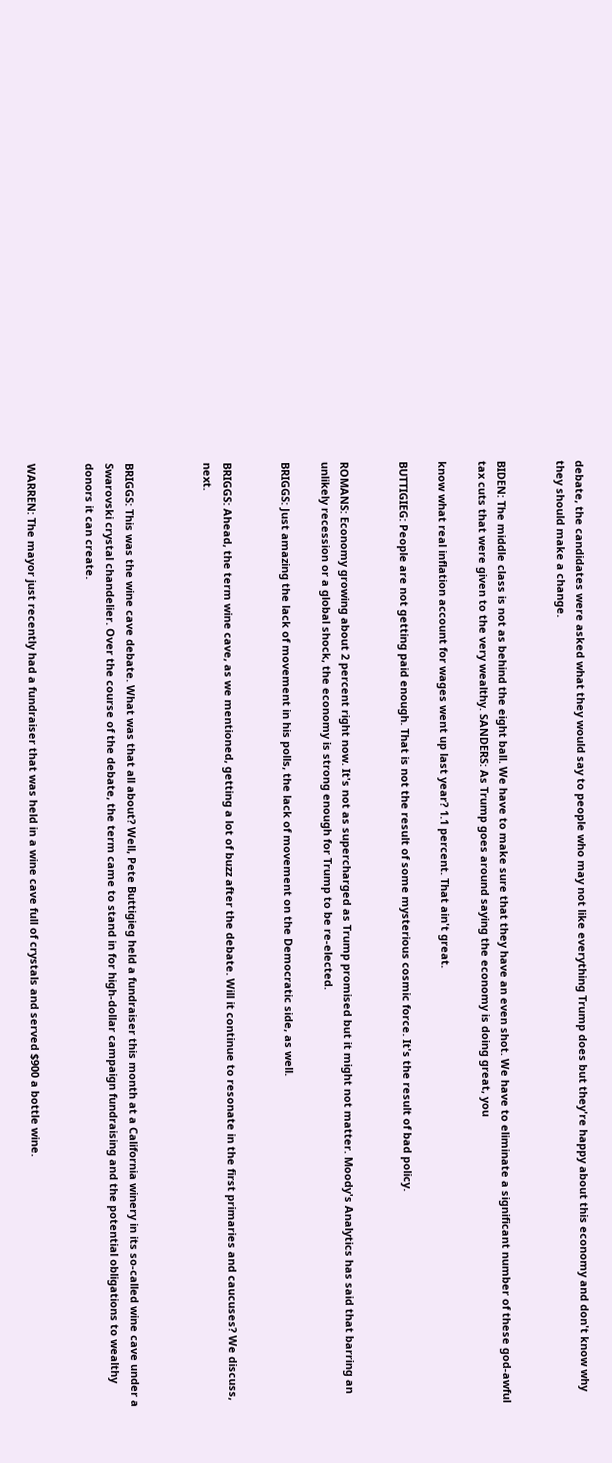debate, the candidates were asked what they would say to people who may not like everything Trump does but they're happy about this economy and don't know why they should make a change.


BIDEN: The middle class is not as behind the eight ball. We have to make sure that they have an even shot. We have to eliminate a significant number of these god-awful tax cuts that were given to the very wealthy. SANDERS: As Trump goes around saying the economy is doing great, you

know what real inflation account for wages went up last year? 1.1 percent. That ain't great.

BUTTIGIEG: People are not getting paid enough. That is not the result of some mysterious cosmic force. It's the result of bad policy.


ROMANS: Economy growing about 2 percent right now. It's not as supercharged as Trump promised but it might not matter. Moody's Analytics has said that barring an unlikely recession or a global shock, the economy is strong enough for Trump to be re-elected.

BRIGGS: Just amazing the lack of movement in his polls, the lack of movement on the Democratic side, as well.


BRIGGS: Ahead, the term wine cave, as we mentioned, getting a lot of buzz after the debate. Will it continue to resonate in the first primaries and caucuses? We discuss, next.



BRIGGS: This was the wine cave debate. What was that all about? Well, Pete Buttigieg held a fundraiser this month at a California winery in its so-called wine cave under a Swarovski crystal chandelier. Over the course of the debate, the term came to stand in for high-dollar campaign fundraising and the potential obligations to wealthy donors it can create.


WARREN: The mayor just recently had a fundraiser that was held in a wine cave full of crystals and served $900 a bottle wine.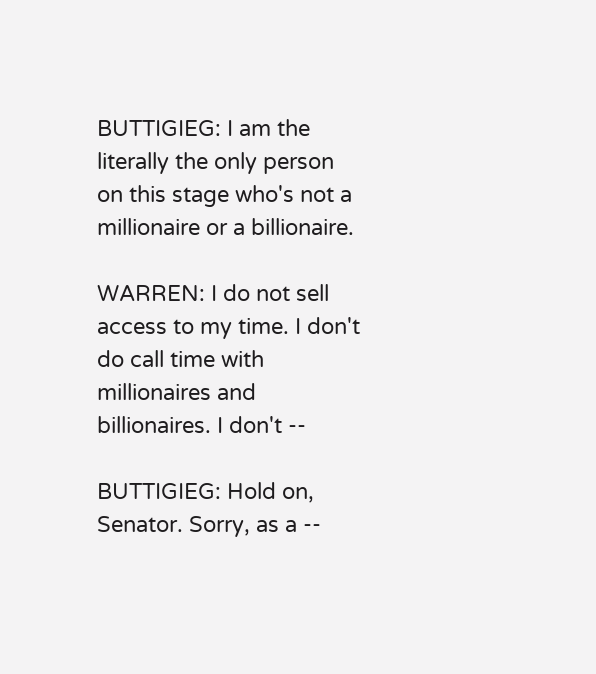BUTTIGIEG: I am the literally the only person on this stage who's not a millionaire or a billionaire.

WARREN: I do not sell access to my time. I don't do call time with millionaires and billionaires. I don't --

BUTTIGIEG: Hold on, Senator. Sorry, as a --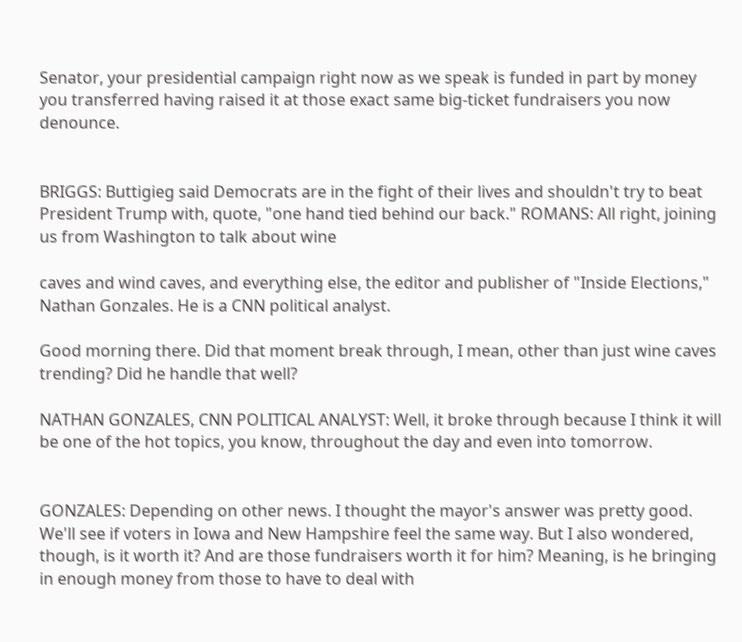Senator, your presidential campaign right now as we speak is funded in part by money you transferred having raised it at those exact same big-ticket fundraisers you now denounce.


BRIGGS: Buttigieg said Democrats are in the fight of their lives and shouldn't try to beat President Trump with, quote, "one hand tied behind our back." ROMANS: All right, joining us from Washington to talk about wine

caves and wind caves, and everything else, the editor and publisher of "Inside Elections," Nathan Gonzales. He is a CNN political analyst.

Good morning there. Did that moment break through, I mean, other than just wine caves trending? Did he handle that well?

NATHAN GONZALES, CNN POLITICAL ANALYST: Well, it broke through because I think it will be one of the hot topics, you know, throughout the day and even into tomorrow.


GONZALES: Depending on other news. I thought the mayor's answer was pretty good. We'll see if voters in Iowa and New Hampshire feel the same way. But I also wondered, though, is it worth it? And are those fundraisers worth it for him? Meaning, is he bringing in enough money from those to have to deal with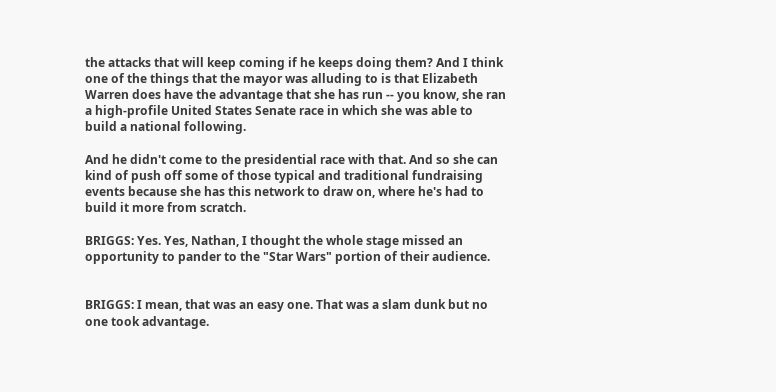the attacks that will keep coming if he keeps doing them? And I think one of the things that the mayor was alluding to is that Elizabeth Warren does have the advantage that she has run -- you know, she ran a high-profile United States Senate race in which she was able to build a national following.

And he didn't come to the presidential race with that. And so she can kind of push off some of those typical and traditional fundraising events because she has this network to draw on, where he's had to build it more from scratch.

BRIGGS: Yes. Yes, Nathan, I thought the whole stage missed an opportunity to pander to the "Star Wars" portion of their audience.


BRIGGS: I mean, that was an easy one. That was a slam dunk but no one took advantage.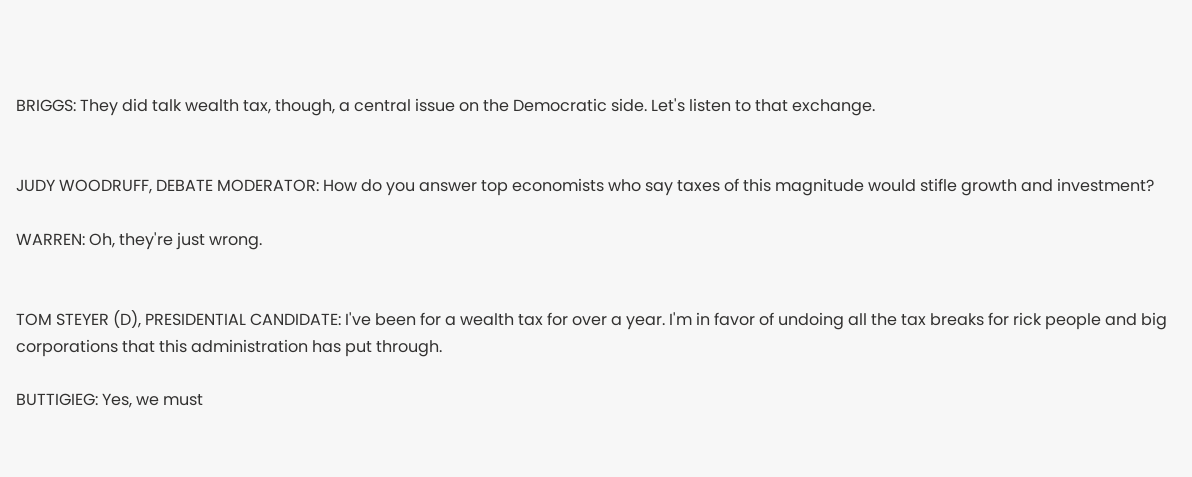BRIGGS: They did talk wealth tax, though, a central issue on the Democratic side. Let's listen to that exchange.


JUDY WOODRUFF, DEBATE MODERATOR: How do you answer top economists who say taxes of this magnitude would stifle growth and investment?

WARREN: Oh, they're just wrong.


TOM STEYER (D), PRESIDENTIAL CANDIDATE: I've been for a wealth tax for over a year. I'm in favor of undoing all the tax breaks for rick people and big corporations that this administration has put through.

BUTTIGIEG: Yes, we must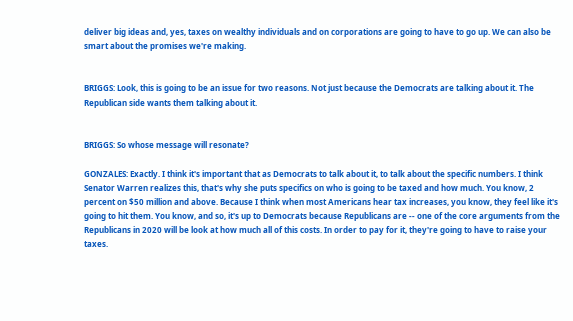deliver big ideas and, yes, taxes on wealthy individuals and on corporations are going to have to go up. We can also be smart about the promises we're making.


BRIGGS: Look, this is going to be an issue for two reasons. Not just because the Democrats are talking about it. The Republican side wants them talking about it.


BRIGGS: So whose message will resonate?

GONZALES: Exactly. I think it's important that as Democrats to talk about it, to talk about the specific numbers. I think Senator Warren realizes this, that's why she puts specifics on who is going to be taxed and how much. You know, 2 percent on $50 million and above. Because I think when most Americans hear tax increases, you know, they feel like it's going to hit them. You know, and so, it's up to Democrats because Republicans are -- one of the core arguments from the Republicans in 2020 will be look at how much all of this costs. In order to pay for it, they're going to have to raise your taxes.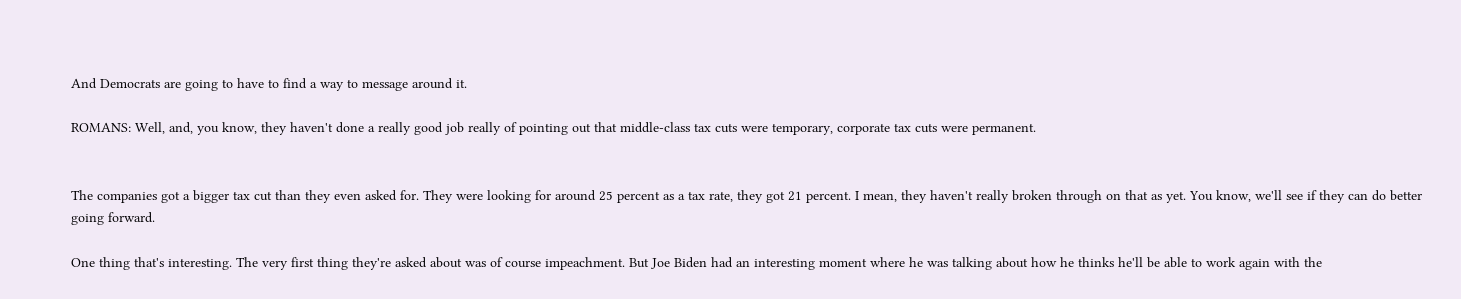And Democrats are going to have to find a way to message around it.

ROMANS: Well, and, you know, they haven't done a really good job really of pointing out that middle-class tax cuts were temporary, corporate tax cuts were permanent.


The companies got a bigger tax cut than they even asked for. They were looking for around 25 percent as a tax rate, they got 21 percent. I mean, they haven't really broken through on that as yet. You know, we'll see if they can do better going forward.

One thing that's interesting. The very first thing they're asked about was of course impeachment. But Joe Biden had an interesting moment where he was talking about how he thinks he'll be able to work again with the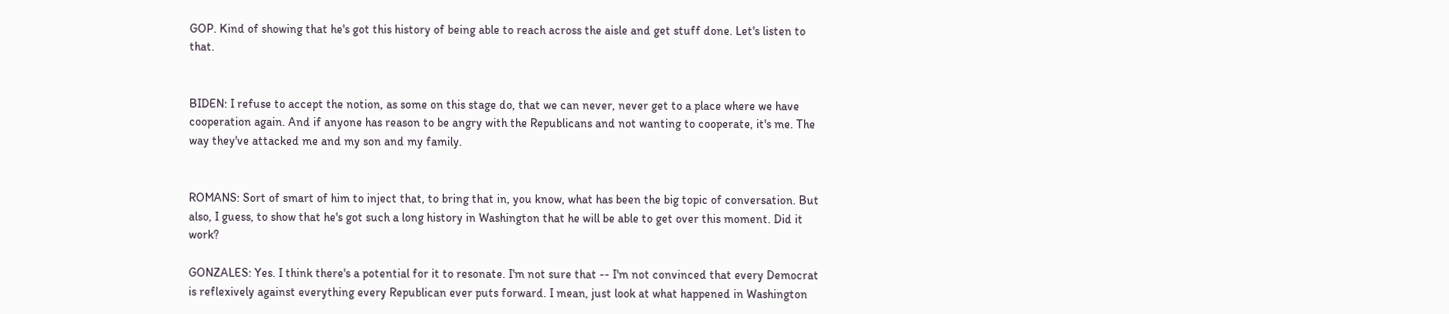GOP. Kind of showing that he's got this history of being able to reach across the aisle and get stuff done. Let's listen to that.


BIDEN: I refuse to accept the notion, as some on this stage do, that we can never, never get to a place where we have cooperation again. And if anyone has reason to be angry with the Republicans and not wanting to cooperate, it's me. The way they've attacked me and my son and my family.


ROMANS: Sort of smart of him to inject that, to bring that in, you know, what has been the big topic of conversation. But also, I guess, to show that he's got such a long history in Washington that he will be able to get over this moment. Did it work?

GONZALES: Yes. I think there's a potential for it to resonate. I'm not sure that -- I'm not convinced that every Democrat is reflexively against everything every Republican ever puts forward. I mean, just look at what happened in Washington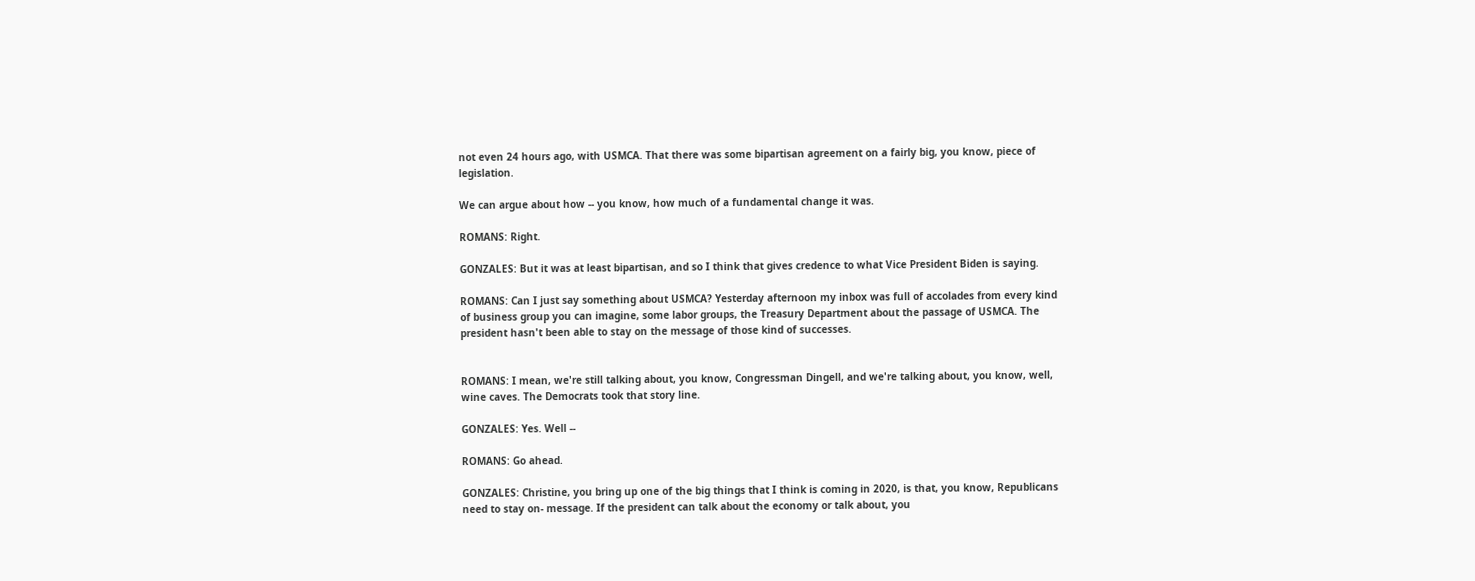not even 24 hours ago, with USMCA. That there was some bipartisan agreement on a fairly big, you know, piece of legislation.

We can argue about how -- you know, how much of a fundamental change it was.

ROMANS: Right.

GONZALES: But it was at least bipartisan, and so I think that gives credence to what Vice President Biden is saying.

ROMANS: Can I just say something about USMCA? Yesterday afternoon my inbox was full of accolades from every kind of business group you can imagine, some labor groups, the Treasury Department about the passage of USMCA. The president hasn't been able to stay on the message of those kind of successes.


ROMANS: I mean, we're still talking about, you know, Congressman Dingell, and we're talking about, you know, well, wine caves. The Democrats took that story line.

GONZALES: Yes. Well --

ROMANS: Go ahead.

GONZALES: Christine, you bring up one of the big things that I think is coming in 2020, is that, you know, Republicans need to stay on- message. If the president can talk about the economy or talk about, you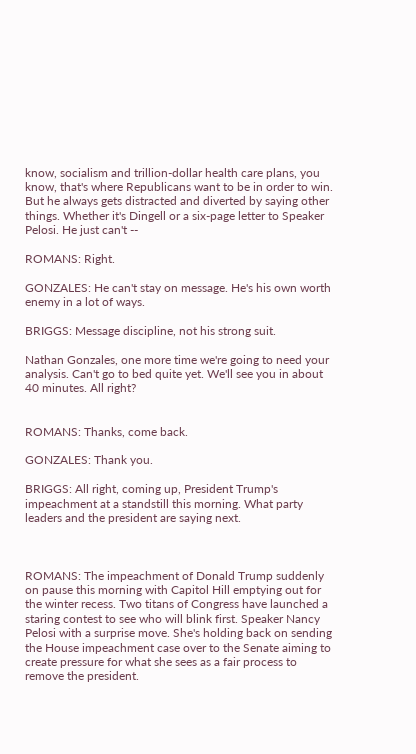know, socialism and trillion-dollar health care plans, you know, that's where Republicans want to be in order to win. But he always gets distracted and diverted by saying other things. Whether it's Dingell or a six-page letter to Speaker Pelosi. He just can't --

ROMANS: Right.

GONZALES: He can't stay on message. He's his own worth enemy in a lot of ways.

BRIGGS: Message discipline, not his strong suit.

Nathan Gonzales, one more time we're going to need your analysis. Can't go to bed quite yet. We'll see you in about 40 minutes. All right?


ROMANS: Thanks, come back.

GONZALES: Thank you.

BRIGGS: All right, coming up, President Trump's impeachment at a standstill this morning. What party leaders and the president are saying next.



ROMANS: The impeachment of Donald Trump suddenly on pause this morning with Capitol Hill emptying out for the winter recess. Two titans of Congress have launched a staring contest to see who will blink first. Speaker Nancy Pelosi with a surprise move. She's holding back on sending the House impeachment case over to the Senate aiming to create pressure for what she sees as a fair process to remove the president.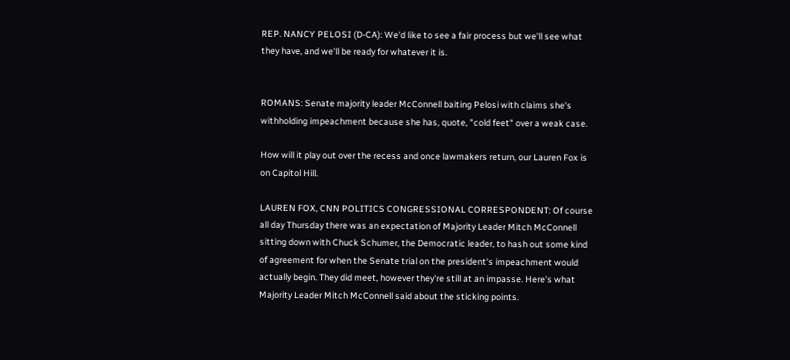REP. NANCY PELOSI (D-CA): We'd like to see a fair process but we'll see what they have, and we'll be ready for whatever it is.


ROMANS: Senate majority leader McConnell baiting Pelosi with claims she's withholding impeachment because she has, quote, "cold feet" over a weak case.

How will it play out over the recess and once lawmakers return, our Lauren Fox is on Capitol Hill.

LAUREN FOX, CNN POLITICS CONGRESSIONAL CORRESPONDENT: Of course all day Thursday there was an expectation of Majority Leader Mitch McConnell sitting down with Chuck Schumer, the Democratic leader, to hash out some kind of agreement for when the Senate trial on the president's impeachment would actually begin. They did meet, however they're still at an impasse. Here's what Majority Leader Mitch McConnell said about the sticking points.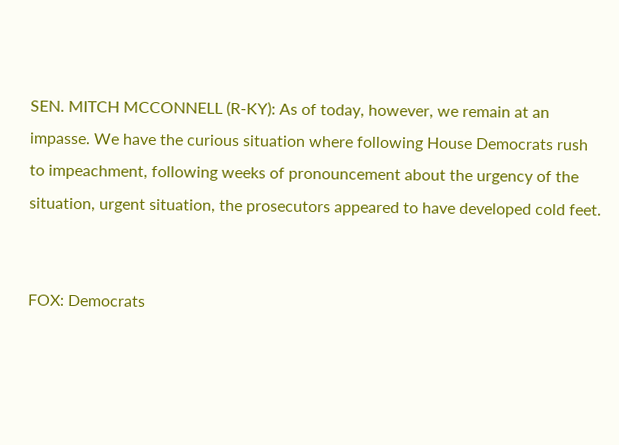SEN. MITCH MCCONNELL (R-KY): As of today, however, we remain at an impasse. We have the curious situation where following House Democrats rush to impeachment, following weeks of pronouncement about the urgency of the situation, urgent situation, the prosecutors appeared to have developed cold feet.


FOX: Democrats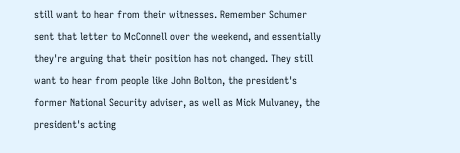still want to hear from their witnesses. Remember Schumer sent that letter to McConnell over the weekend, and essentially they're arguing that their position has not changed. They still want to hear from people like John Bolton, the president's former National Security adviser, as well as Mick Mulvaney, the president's acting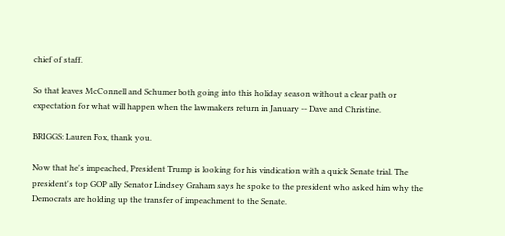chief of staff.

So that leaves McConnell and Schumer both going into this holiday season without a clear path or expectation for what will happen when the lawmakers return in January -- Dave and Christine.

BRIGGS: Lauren Fox, thank you.

Now that he's impeached, President Trump is looking for his vindication with a quick Senate trial. The president's top GOP ally Senator Lindsey Graham says he spoke to the president who asked him why the Democrats are holding up the transfer of impeachment to the Senate.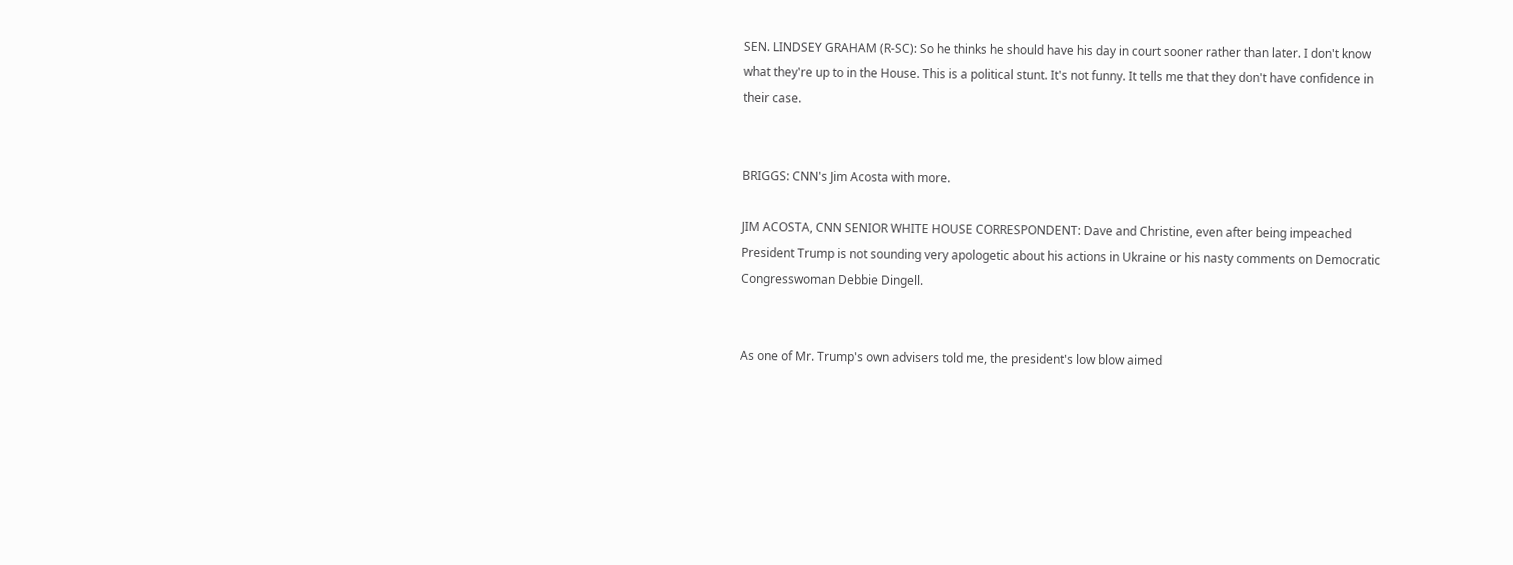SEN. LINDSEY GRAHAM (R-SC): So he thinks he should have his day in court sooner rather than later. I don't know what they're up to in the House. This is a political stunt. It's not funny. It tells me that they don't have confidence in their case.


BRIGGS: CNN's Jim Acosta with more.

JIM ACOSTA, CNN SENIOR WHITE HOUSE CORRESPONDENT: Dave and Christine, even after being impeached President Trump is not sounding very apologetic about his actions in Ukraine or his nasty comments on Democratic Congresswoman Debbie Dingell.


As one of Mr. Trump's own advisers told me, the president's low blow aimed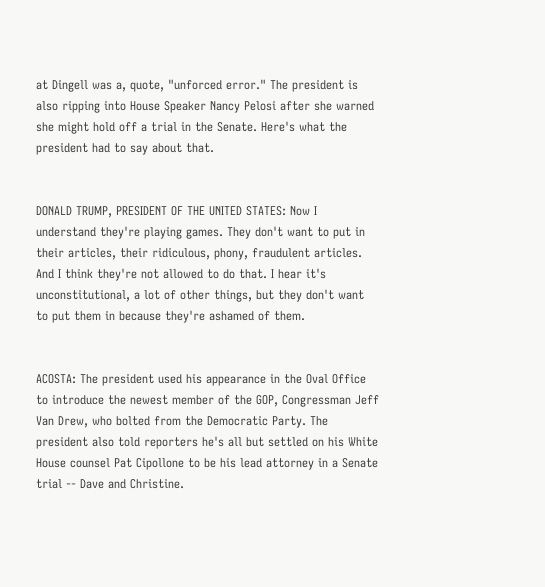at Dingell was a, quote, "unforced error." The president is also ripping into House Speaker Nancy Pelosi after she warned she might hold off a trial in the Senate. Here's what the president had to say about that.


DONALD TRUMP, PRESIDENT OF THE UNITED STATES: Now I understand they're playing games. They don't want to put in their articles, their ridiculous, phony, fraudulent articles. And I think they're not allowed to do that. I hear it's unconstitutional, a lot of other things, but they don't want to put them in because they're ashamed of them.


ACOSTA: The president used his appearance in the Oval Office to introduce the newest member of the GOP, Congressman Jeff Van Drew, who bolted from the Democratic Party. The president also told reporters he's all but settled on his White House counsel Pat Cipollone to be his lead attorney in a Senate trial -- Dave and Christine.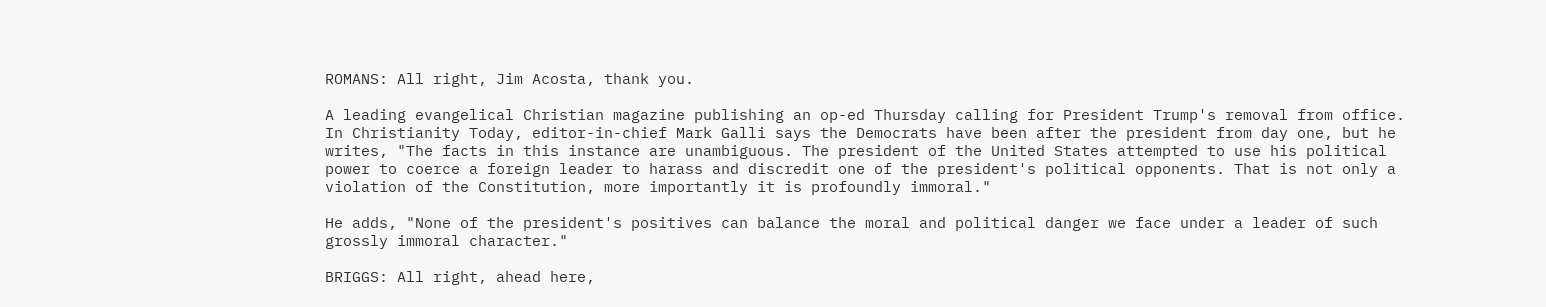ROMANS: All right, Jim Acosta, thank you.

A leading evangelical Christian magazine publishing an op-ed Thursday calling for President Trump's removal from office. In Christianity Today, editor-in-chief Mark Galli says the Democrats have been after the president from day one, but he writes, "The facts in this instance are unambiguous. The president of the United States attempted to use his political power to coerce a foreign leader to harass and discredit one of the president's political opponents. That is not only a violation of the Constitution, more importantly it is profoundly immoral."

He adds, "None of the president's positives can balance the moral and political danger we face under a leader of such grossly immoral character."

BRIGGS: All right, ahead here,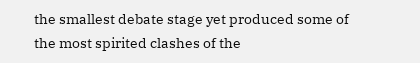the smallest debate stage yet produced some of the most spirited clashes of the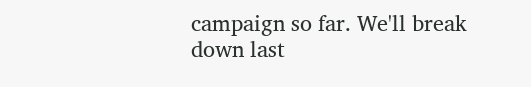campaign so far. We'll break down last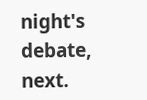night's debate, next.